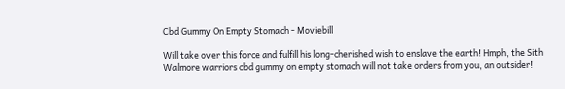Cbd Gummy On Empty Stomach - Moviebill

Will take over this force and fulfill his long-cherished wish to enslave the earth! Hmph, the Sith Walmore warriors cbd gummy on empty stomach will not take orders from you, an outsider!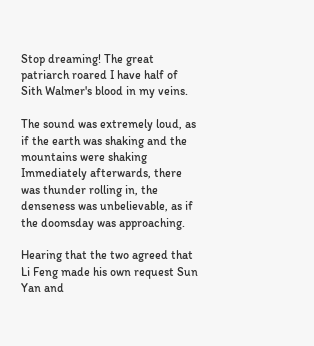Stop dreaming! The great patriarch roared I have half of Sith Walmer's blood in my veins.

The sound was extremely loud, as if the earth was shaking and the mountains were shaking Immediately afterwards, there was thunder rolling in, the denseness was unbelievable, as if the doomsday was approaching.

Hearing that the two agreed that Li Feng made his own request Sun Yan and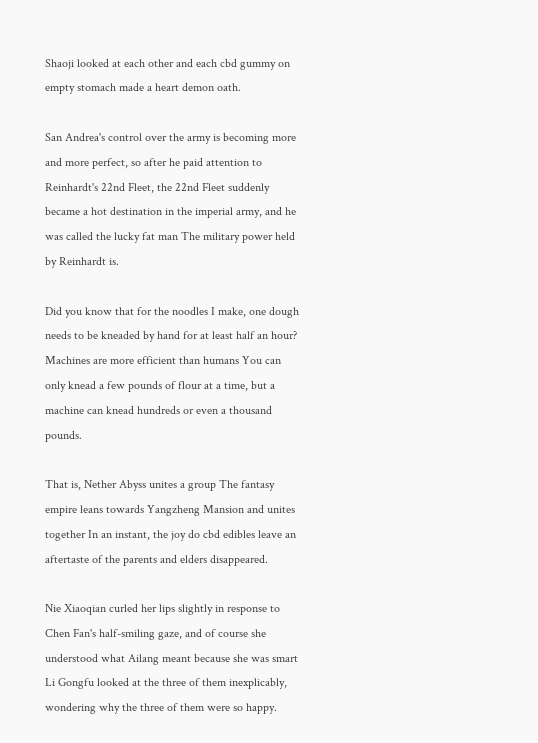Shaoji looked at each other and each cbd gummy on empty stomach made a heart demon oath.

San Andrea's control over the army is becoming more and more perfect, so after he paid attention to Reinhardt's 22nd Fleet, the 22nd Fleet suddenly became a hot destination in the imperial army, and he was called the lucky fat man The military power held by Reinhardt is.

Did you know that for the noodles I make, one dough needs to be kneaded by hand for at least half an hour? Machines are more efficient than humans You can only knead a few pounds of flour at a time, but a machine can knead hundreds or even a thousand pounds.

That is, Nether Abyss unites a group The fantasy empire leans towards Yangzheng Mansion and unites together In an instant, the joy do cbd edibles leave an aftertaste of the parents and elders disappeared.

Nie Xiaoqian curled her lips slightly in response to Chen Fan's half-smiling gaze, and of course she understood what Ailang meant because she was smart Li Gongfu looked at the three of them inexplicably, wondering why the three of them were so happy.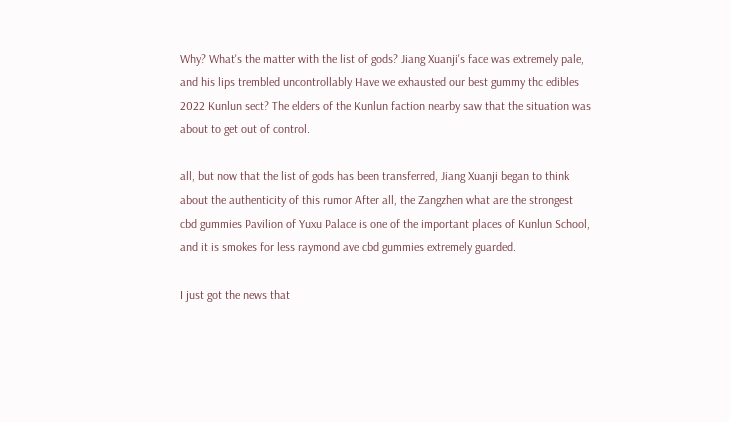Why? What's the matter with the list of gods? Jiang Xuanji's face was extremely pale, and his lips trembled uncontrollably Have we exhausted our best gummy thc edibles 2022 Kunlun sect? The elders of the Kunlun faction nearby saw that the situation was about to get out of control.

all, but now that the list of gods has been transferred, Jiang Xuanji began to think about the authenticity of this rumor After all, the Zangzhen what are the strongest cbd gummies Pavilion of Yuxu Palace is one of the important places of Kunlun School, and it is smokes for less raymond ave cbd gummies extremely guarded.

I just got the news that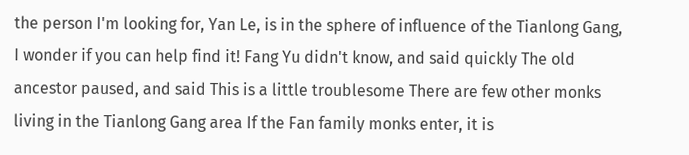the person I'm looking for, Yan Le, is in the sphere of influence of the Tianlong Gang, I wonder if you can help find it! Fang Yu didn't know, and said quickly The old ancestor paused, and said This is a little troublesome There are few other monks living in the Tianlong Gang area If the Fan family monks enter, it is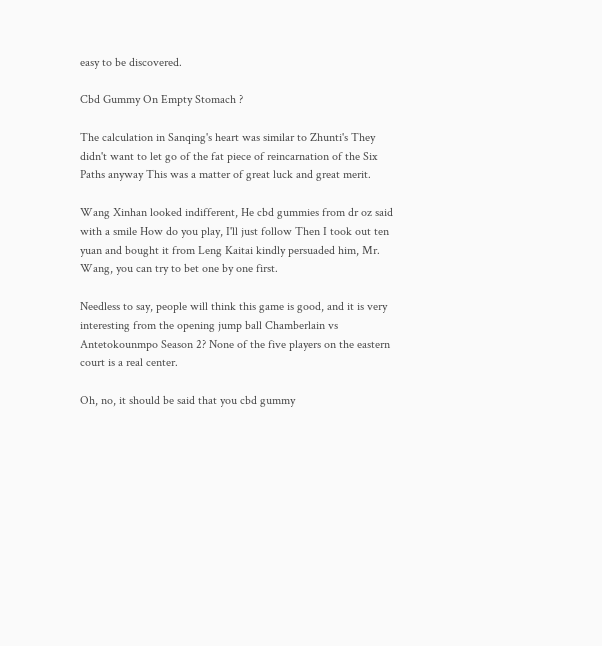easy to be discovered.

Cbd Gummy On Empty Stomach ?

The calculation in Sanqing's heart was similar to Zhunti's They didn't want to let go of the fat piece of reincarnation of the Six Paths anyway This was a matter of great luck and great merit.

Wang Xinhan looked indifferent, He cbd gummies from dr oz said with a smile How do you play, I'll just follow Then I took out ten yuan and bought it from Leng Kaitai kindly persuaded him, Mr. Wang, you can try to bet one by one first.

Needless to say, people will think this game is good, and it is very interesting from the opening jump ball Chamberlain vs Antetokounmpo Season 2? None of the five players on the eastern court is a real center.

Oh, no, it should be said that you cbd gummy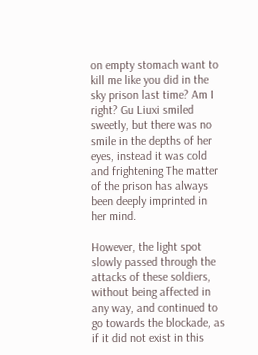on empty stomach want to kill me like you did in the sky prison last time? Am I right? Gu Liuxi smiled sweetly, but there was no smile in the depths of her eyes, instead it was cold and frightening The matter of the prison has always been deeply imprinted in her mind.

However, the light spot slowly passed through the attacks of these soldiers, without being affected in any way, and continued to go towards the blockade, as if it did not exist in this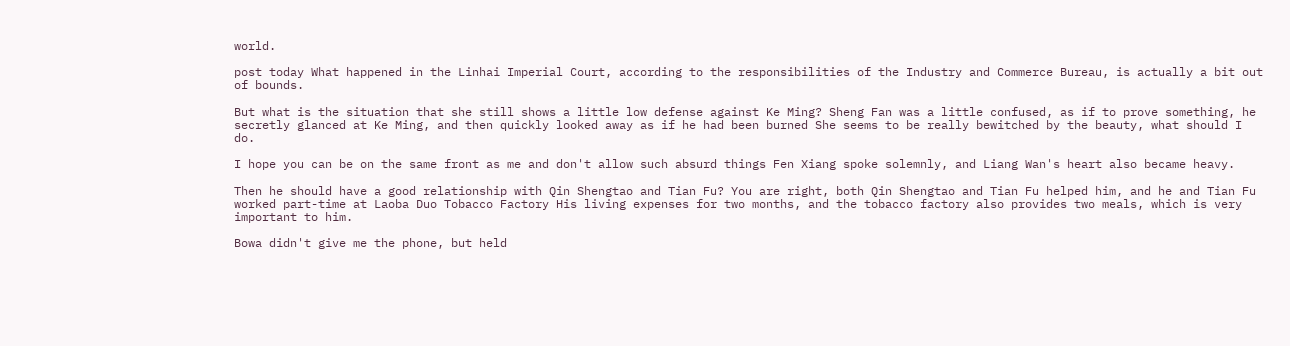world.

post today What happened in the Linhai Imperial Court, according to the responsibilities of the Industry and Commerce Bureau, is actually a bit out of bounds.

But what is the situation that she still shows a little low defense against Ke Ming? Sheng Fan was a little confused, as if to prove something, he secretly glanced at Ke Ming, and then quickly looked away as if he had been burned She seems to be really bewitched by the beauty, what should I do.

I hope you can be on the same front as me and don't allow such absurd things Fen Xiang spoke solemnly, and Liang Wan's heart also became heavy.

Then he should have a good relationship with Qin Shengtao and Tian Fu? You are right, both Qin Shengtao and Tian Fu helped him, and he and Tian Fu worked part-time at Laoba Duo Tobacco Factory His living expenses for two months, and the tobacco factory also provides two meals, which is very important to him.

Bowa didn't give me the phone, but held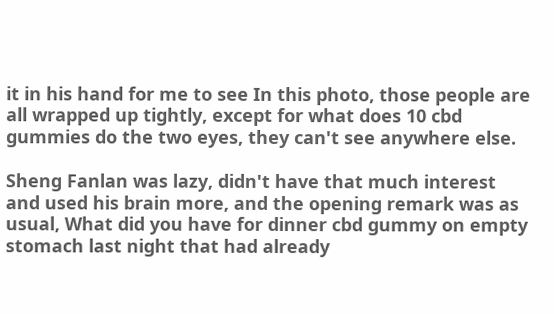it in his hand for me to see In this photo, those people are all wrapped up tightly, except for what does 10 cbd gummies do the two eyes, they can't see anywhere else.

Sheng Fanlan was lazy, didn't have that much interest and used his brain more, and the opening remark was as usual, What did you have for dinner cbd gummy on empty stomach last night that had already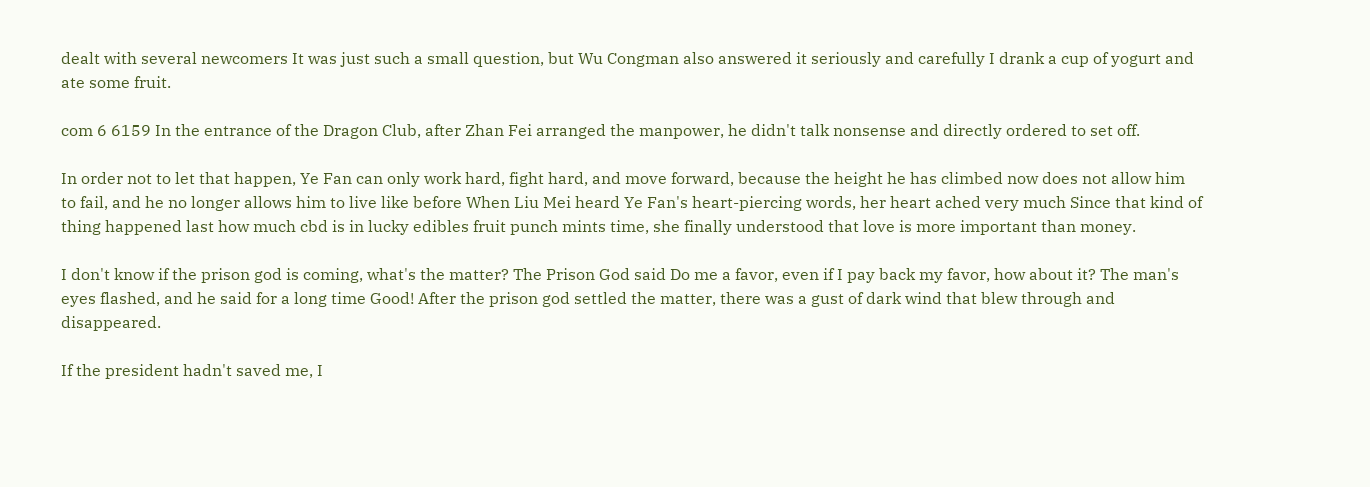dealt with several newcomers It was just such a small question, but Wu Congman also answered it seriously and carefully I drank a cup of yogurt and ate some fruit.

com 6 6159 In the entrance of the Dragon Club, after Zhan Fei arranged the manpower, he didn't talk nonsense and directly ordered to set off.

In order not to let that happen, Ye Fan can only work hard, fight hard, and move forward, because the height he has climbed now does not allow him to fail, and he no longer allows him to live like before When Liu Mei heard Ye Fan's heart-piercing words, her heart ached very much Since that kind of thing happened last how much cbd is in lucky edibles fruit punch mints time, she finally understood that love is more important than money.

I don't know if the prison god is coming, what's the matter? The Prison God said Do me a favor, even if I pay back my favor, how about it? The man's eyes flashed, and he said for a long time Good! After the prison god settled the matter, there was a gust of dark wind that blew through and disappeared.

If the president hadn't saved me, I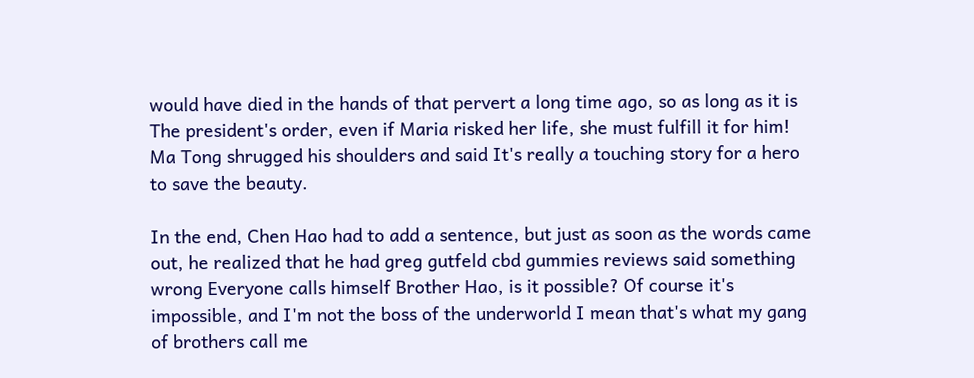would have died in the hands of that pervert a long time ago, so as long as it is The president's order, even if Maria risked her life, she must fulfill it for him! Ma Tong shrugged his shoulders and said It's really a touching story for a hero to save the beauty.

In the end, Chen Hao had to add a sentence, but just as soon as the words came out, he realized that he had greg gutfeld cbd gummies reviews said something wrong Everyone calls himself Brother Hao, is it possible? Of course it's impossible, and I'm not the boss of the underworld I mean that's what my gang of brothers call me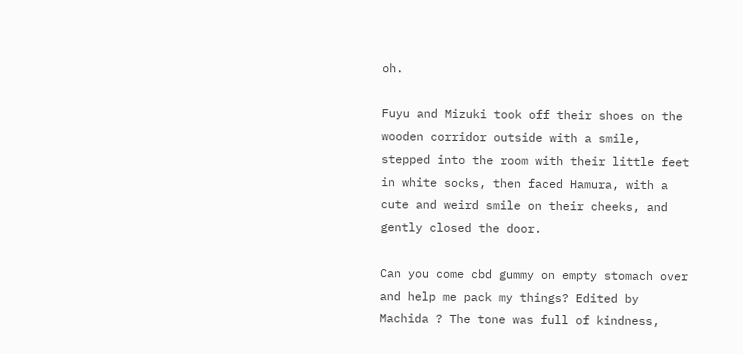oh.

Fuyu and Mizuki took off their shoes on the wooden corridor outside with a smile, stepped into the room with their little feet in white socks, then faced Hamura, with a cute and weird smile on their cheeks, and gently closed the door.

Can you come cbd gummy on empty stomach over and help me pack my things? Edited by Machida ? The tone was full of kindness,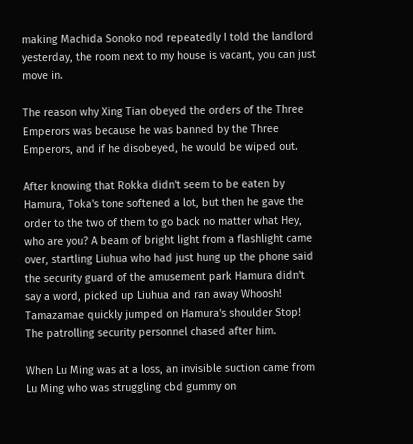making Machida Sonoko nod repeatedly I told the landlord yesterday, the room next to my house is vacant, you can just move in.

The reason why Xing Tian obeyed the orders of the Three Emperors was because he was banned by the Three Emperors, and if he disobeyed, he would be wiped out.

After knowing that Rokka didn't seem to be eaten by Hamura, Toka's tone softened a lot, but then he gave the order to the two of them to go back no matter what Hey, who are you? A beam of bright light from a flashlight came over, startling Liuhua who had just hung up the phone said the security guard of the amusement park Hamura didn't say a word, picked up Liuhua and ran away Whoosh! Tamazamae quickly jumped on Hamura's shoulder Stop! The patrolling security personnel chased after him.

When Lu Ming was at a loss, an invisible suction came from Lu Ming who was struggling cbd gummy on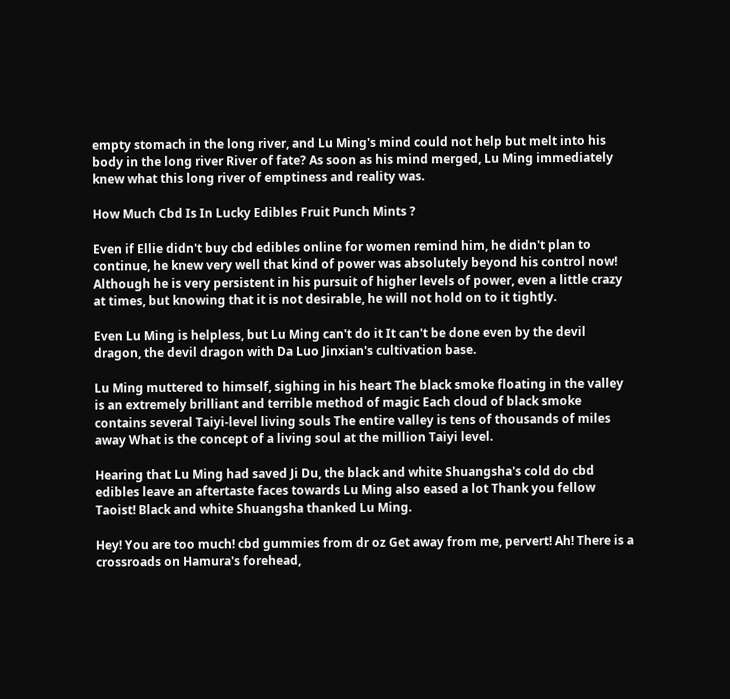empty stomach in the long river, and Lu Ming's mind could not help but melt into his body in the long river River of fate? As soon as his mind merged, Lu Ming immediately knew what this long river of emptiness and reality was.

How Much Cbd Is In Lucky Edibles Fruit Punch Mints ?

Even if Ellie didn't buy cbd edibles online for women remind him, he didn't plan to continue, he knew very well that kind of power was absolutely beyond his control now! Although he is very persistent in his pursuit of higher levels of power, even a little crazy at times, but knowing that it is not desirable, he will not hold on to it tightly.

Even Lu Ming is helpless, but Lu Ming can't do it It can't be done even by the devil dragon, the devil dragon with Da Luo Jinxian's cultivation base.

Lu Ming muttered to himself, sighing in his heart The black smoke floating in the valley is an extremely brilliant and terrible method of magic Each cloud of black smoke contains several Taiyi-level living souls The entire valley is tens of thousands of miles away What is the concept of a living soul at the million Taiyi level.

Hearing that Lu Ming had saved Ji Du, the black and white Shuangsha's cold do cbd edibles leave an aftertaste faces towards Lu Ming also eased a lot Thank you fellow Taoist! Black and white Shuangsha thanked Lu Ming.

Hey! You are too much! cbd gummies from dr oz Get away from me, pervert! Ah! There is a crossroads on Hamura's forehead,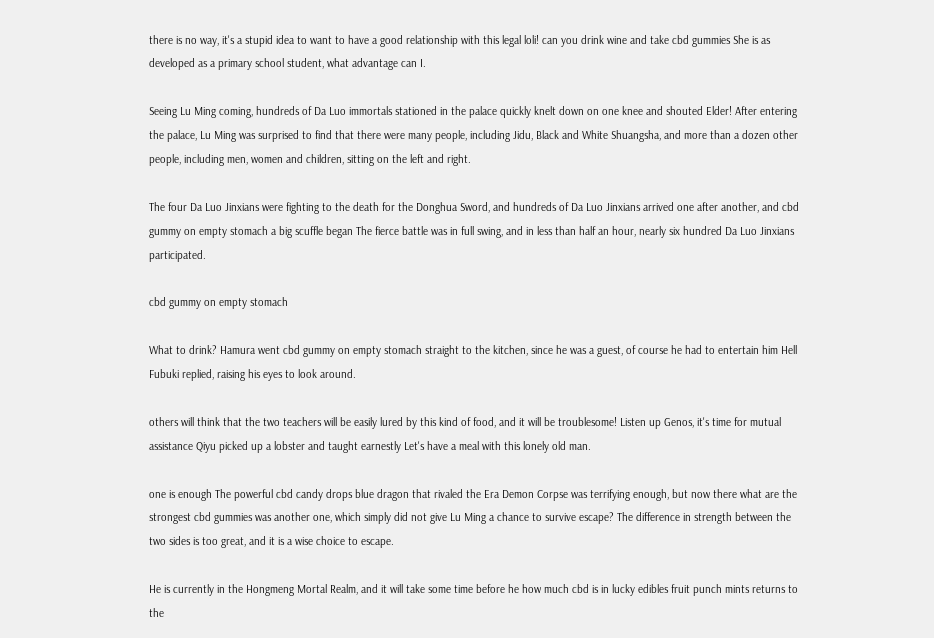there is no way, it's a stupid idea to want to have a good relationship with this legal loli! can you drink wine and take cbd gummies She is as developed as a primary school student, what advantage can I.

Seeing Lu Ming coming, hundreds of Da Luo immortals stationed in the palace quickly knelt down on one knee and shouted Elder! After entering the palace, Lu Ming was surprised to find that there were many people, including Jidu, Black and White Shuangsha, and more than a dozen other people, including men, women and children, sitting on the left and right.

The four Da Luo Jinxians were fighting to the death for the Donghua Sword, and hundreds of Da Luo Jinxians arrived one after another, and cbd gummy on empty stomach a big scuffle began The fierce battle was in full swing, and in less than half an hour, nearly six hundred Da Luo Jinxians participated.

cbd gummy on empty stomach

What to drink? Hamura went cbd gummy on empty stomach straight to the kitchen, since he was a guest, of course he had to entertain him Hell Fubuki replied, raising his eyes to look around.

others will think that the two teachers will be easily lured by this kind of food, and it will be troublesome! Listen up Genos, it's time for mutual assistance Qiyu picked up a lobster and taught earnestly Let's have a meal with this lonely old man.

one is enough The powerful cbd candy drops blue dragon that rivaled the Era Demon Corpse was terrifying enough, but now there what are the strongest cbd gummies was another one, which simply did not give Lu Ming a chance to survive escape? The difference in strength between the two sides is too great, and it is a wise choice to escape.

He is currently in the Hongmeng Mortal Realm, and it will take some time before he how much cbd is in lucky edibles fruit punch mints returns to the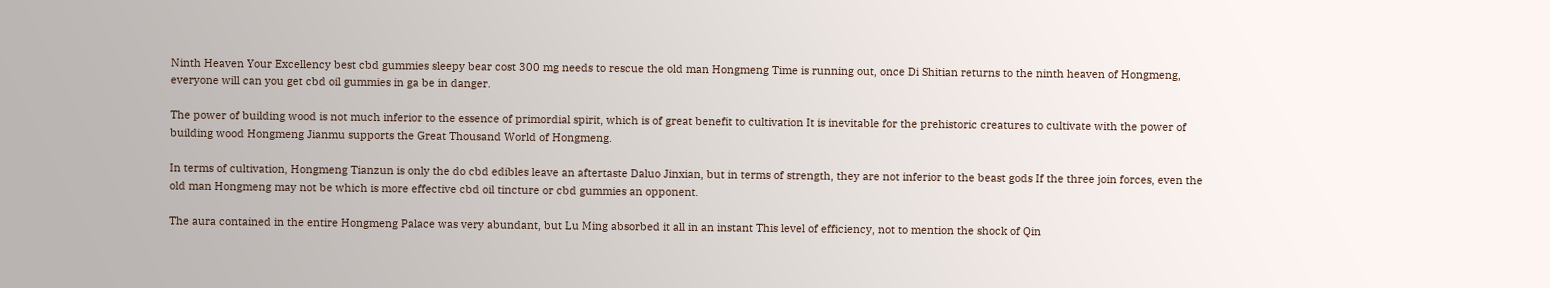Ninth Heaven Your Excellency best cbd gummies sleepy bear cost 300 mg needs to rescue the old man Hongmeng Time is running out, once Di Shitian returns to the ninth heaven of Hongmeng, everyone will can you get cbd oil gummies in ga be in danger.

The power of building wood is not much inferior to the essence of primordial spirit, which is of great benefit to cultivation It is inevitable for the prehistoric creatures to cultivate with the power of building wood Hongmeng Jianmu supports the Great Thousand World of Hongmeng.

In terms of cultivation, Hongmeng Tianzun is only the do cbd edibles leave an aftertaste Daluo Jinxian, but in terms of strength, they are not inferior to the beast gods If the three join forces, even the old man Hongmeng may not be which is more effective cbd oil tincture or cbd gummies an opponent.

The aura contained in the entire Hongmeng Palace was very abundant, but Lu Ming absorbed it all in an instant This level of efficiency, not to mention the shock of Qin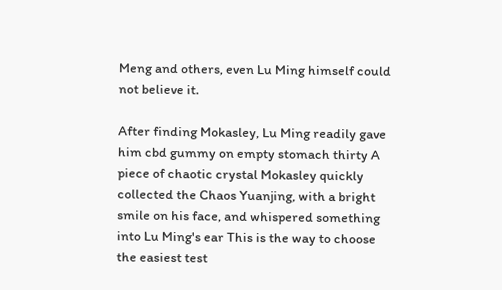Meng and others, even Lu Ming himself could not believe it.

After finding Mokasley, Lu Ming readily gave him cbd gummy on empty stomach thirty A piece of chaotic crystal Mokasley quickly collected the Chaos Yuanjing, with a bright smile on his face, and whispered something into Lu Ming's ear This is the way to choose the easiest test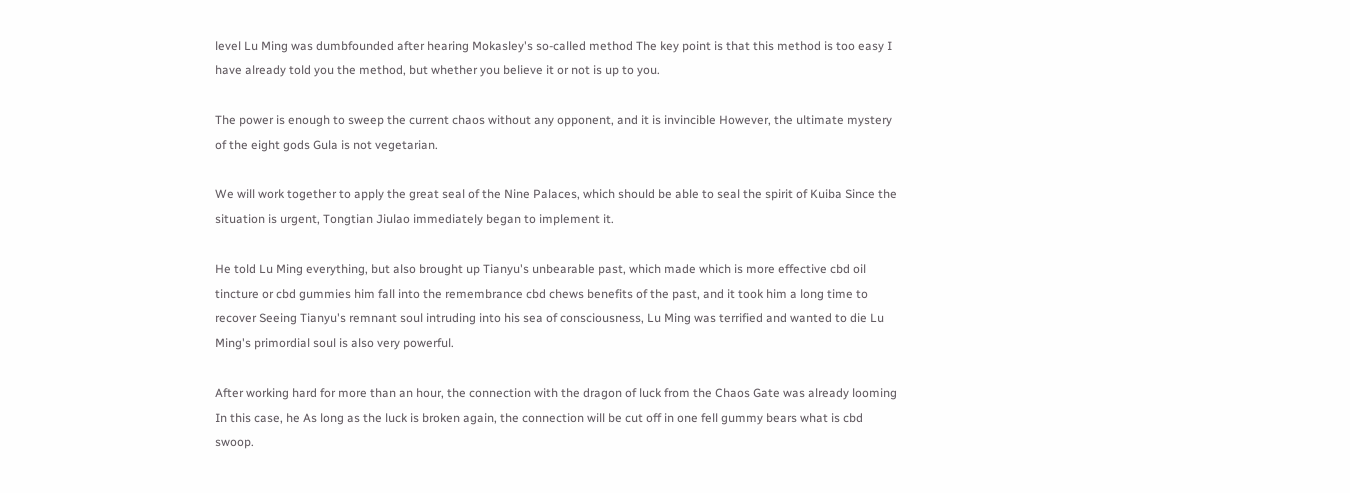level Lu Ming was dumbfounded after hearing Mokasley's so-called method The key point is that this method is too easy I have already told you the method, but whether you believe it or not is up to you.

The power is enough to sweep the current chaos without any opponent, and it is invincible However, the ultimate mystery of the eight gods Gula is not vegetarian.

We will work together to apply the great seal of the Nine Palaces, which should be able to seal the spirit of Kuiba Since the situation is urgent, Tongtian Jiulao immediately began to implement it.

He told Lu Ming everything, but also brought up Tianyu's unbearable past, which made which is more effective cbd oil tincture or cbd gummies him fall into the remembrance cbd chews benefits of the past, and it took him a long time to recover Seeing Tianyu's remnant soul intruding into his sea of consciousness, Lu Ming was terrified and wanted to die Lu Ming's primordial soul is also very powerful.

After working hard for more than an hour, the connection with the dragon of luck from the Chaos Gate was already looming In this case, he As long as the luck is broken again, the connection will be cut off in one fell gummy bears what is cbd swoop.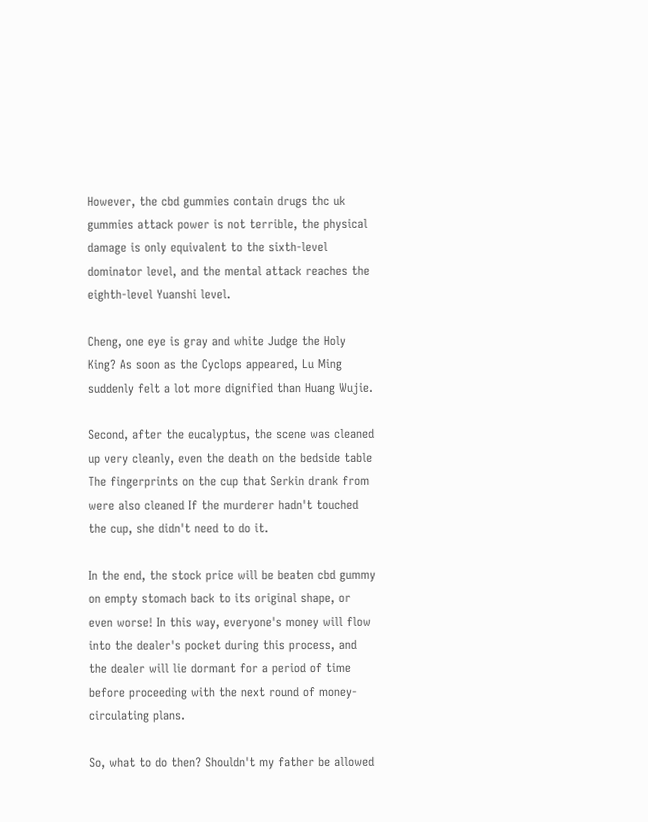However, the cbd gummies contain drugs thc uk gummies attack power is not terrible, the physical damage is only equivalent to the sixth-level dominator level, and the mental attack reaches the eighth-level Yuanshi level.

Cheng, one eye is gray and white Judge the Holy King? As soon as the Cyclops appeared, Lu Ming suddenly felt a lot more dignified than Huang Wujie.

Second, after the eucalyptus, the scene was cleaned up very cleanly, even the death on the bedside table The fingerprints on the cup that Serkin drank from were also cleaned If the murderer hadn't touched the cup, she didn't need to do it.

In the end, the stock price will be beaten cbd gummy on empty stomach back to its original shape, or even worse! In this way, everyone's money will flow into the dealer's pocket during this process, and the dealer will lie dormant for a period of time before proceeding with the next round of money-circulating plans.

So, what to do then? Shouldn't my father be allowed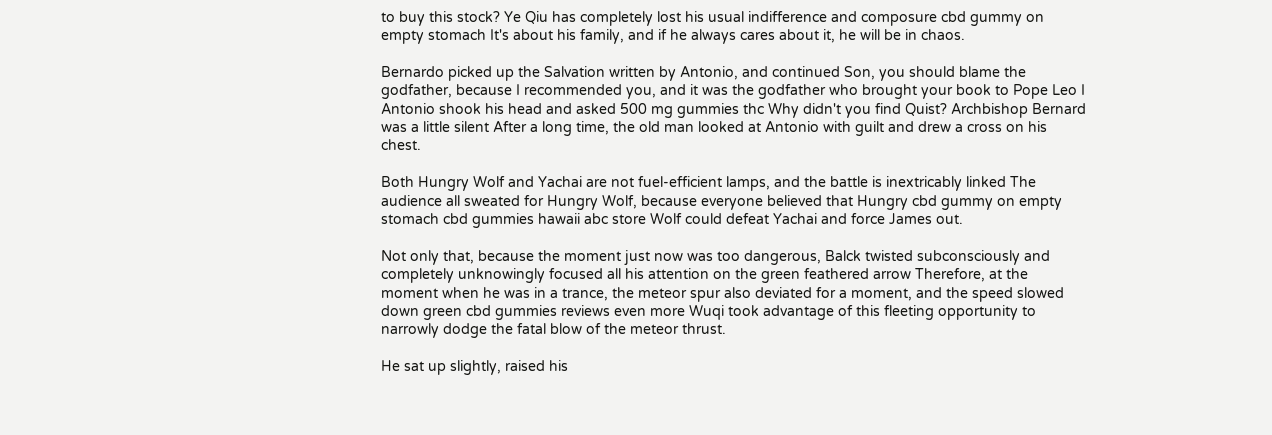to buy this stock? Ye Qiu has completely lost his usual indifference and composure cbd gummy on empty stomach It's about his family, and if he always cares about it, he will be in chaos.

Bernardo picked up the Salvation written by Antonio, and continued Son, you should blame the godfather, because I recommended you, and it was the godfather who brought your book to Pope Leo I Antonio shook his head and asked 500 mg gummies thc Why didn't you find Quist? Archbishop Bernard was a little silent After a long time, the old man looked at Antonio with guilt and drew a cross on his chest.

Both Hungry Wolf and Yachai are not fuel-efficient lamps, and the battle is inextricably linked The audience all sweated for Hungry Wolf, because everyone believed that Hungry cbd gummy on empty stomach cbd gummies hawaii abc store Wolf could defeat Yachai and force James out.

Not only that, because the moment just now was too dangerous, Balck twisted subconsciously and completely unknowingly focused all his attention on the green feathered arrow Therefore, at the moment when he was in a trance, the meteor spur also deviated for a moment, and the speed slowed down green cbd gummies reviews even more Wuqi took advantage of this fleeting opportunity to narrowly dodge the fatal blow of the meteor thrust.

He sat up slightly, raised his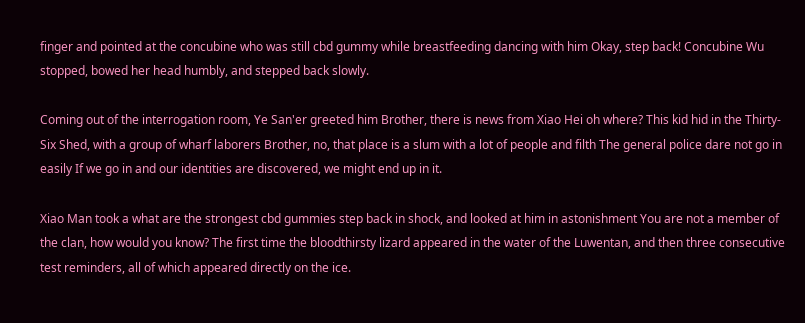finger and pointed at the concubine who was still cbd gummy while breastfeeding dancing with him Okay, step back! Concubine Wu stopped, bowed her head humbly, and stepped back slowly.

Coming out of the interrogation room, Ye San'er greeted him Brother, there is news from Xiao Hei oh where? This kid hid in the Thirty-Six Shed, with a group of wharf laborers Brother, no, that place is a slum with a lot of people and filth The general police dare not go in easily If we go in and our identities are discovered, we might end up in it.

Xiao Man took a what are the strongest cbd gummies step back in shock, and looked at him in astonishment You are not a member of the clan, how would you know? The first time the bloodthirsty lizard appeared in the water of the Luwentan, and then three consecutive test reminders, all of which appeared directly on the ice.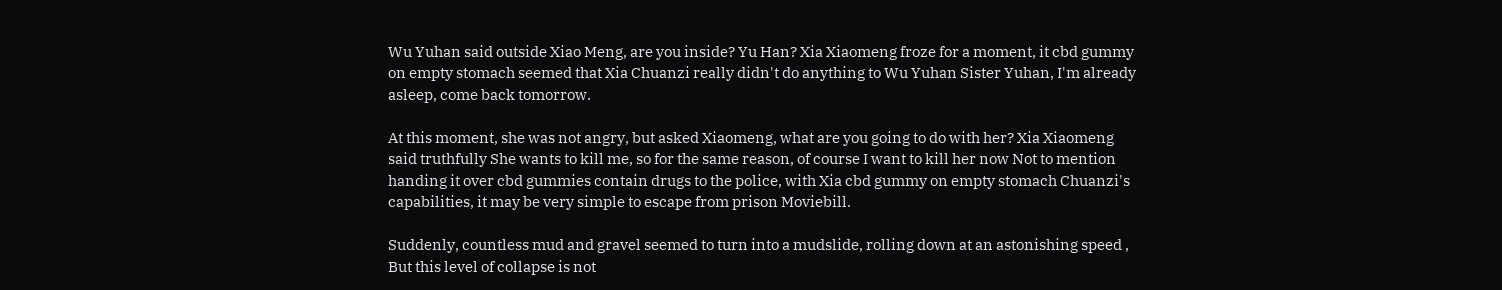Wu Yuhan said outside Xiao Meng, are you inside? Yu Han? Xia Xiaomeng froze for a moment, it cbd gummy on empty stomach seemed that Xia Chuanzi really didn't do anything to Wu Yuhan Sister Yuhan, I'm already asleep, come back tomorrow.

At this moment, she was not angry, but asked Xiaomeng, what are you going to do with her? Xia Xiaomeng said truthfully She wants to kill me, so for the same reason, of course I want to kill her now Not to mention handing it over cbd gummies contain drugs to the police, with Xia cbd gummy on empty stomach Chuanzi's capabilities, it may be very simple to escape from prison Moviebill.

Suddenly, countless mud and gravel seemed to turn into a mudslide, rolling down at an astonishing speed , But this level of collapse is not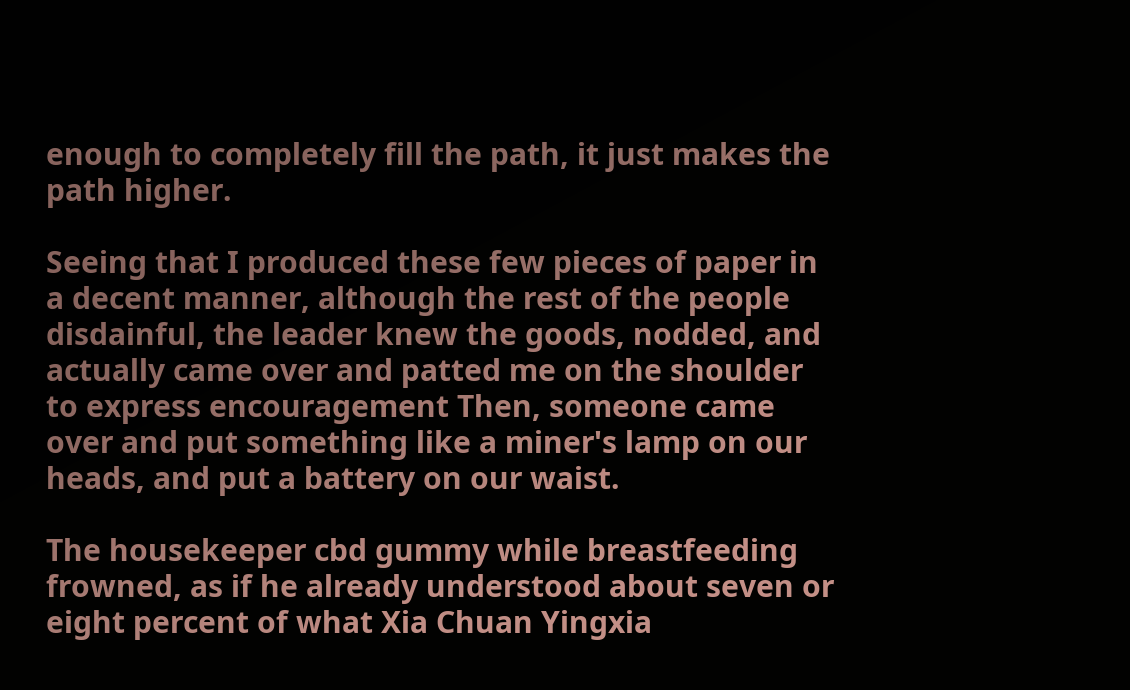enough to completely fill the path, it just makes the path higher.

Seeing that I produced these few pieces of paper in a decent manner, although the rest of the people disdainful, the leader knew the goods, nodded, and actually came over and patted me on the shoulder to express encouragement Then, someone came over and put something like a miner's lamp on our heads, and put a battery on our waist.

The housekeeper cbd gummy while breastfeeding frowned, as if he already understood about seven or eight percent of what Xia Chuan Yingxia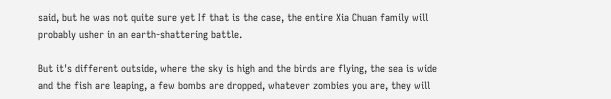said, but he was not quite sure yet If that is the case, the entire Xia Chuan family will probably usher in an earth-shattering battle.

But it's different outside, where the sky is high and the birds are flying, the sea is wide and the fish are leaping, a few bombs are dropped, whatever zombies you are, they will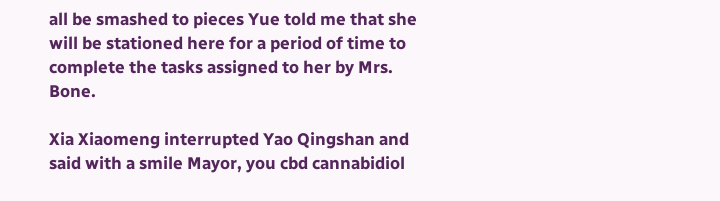all be smashed to pieces Yue told me that she will be stationed here for a period of time to complete the tasks assigned to her by Mrs. Bone.

Xia Xiaomeng interrupted Yao Qingshan and said with a smile Mayor, you cbd cannabidiol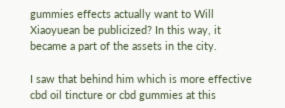gummies effects actually want to Will Xiaoyuean be publicized? In this way, it became a part of the assets in the city.

I saw that behind him which is more effective cbd oil tincture or cbd gummies at this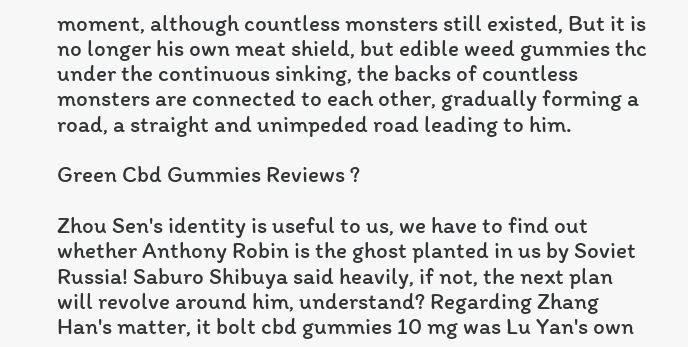moment, although countless monsters still existed, But it is no longer his own meat shield, but edible weed gummies thc under the continuous sinking, the backs of countless monsters are connected to each other, gradually forming a road, a straight and unimpeded road leading to him.

Green Cbd Gummies Reviews ?

Zhou Sen's identity is useful to us, we have to find out whether Anthony Robin is the ghost planted in us by Soviet Russia! Saburo Shibuya said heavily, if not, the next plan will revolve around him, understand? Regarding Zhang Han's matter, it bolt cbd gummies 10 mg was Lu Yan's own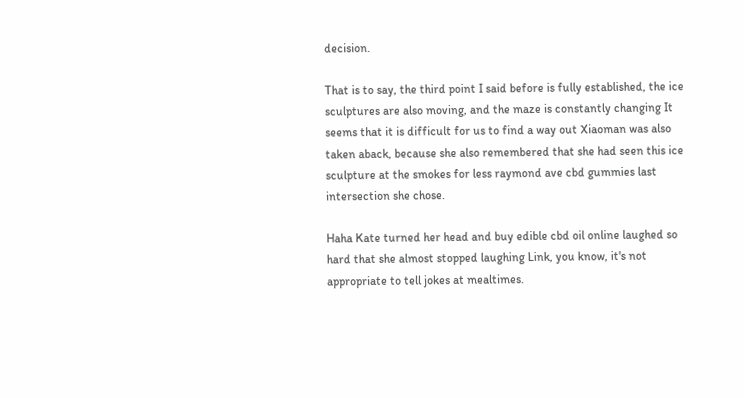decision.

That is to say, the third point I said before is fully established, the ice sculptures are also moving, and the maze is constantly changing It seems that it is difficult for us to find a way out Xiaoman was also taken aback, because she also remembered that she had seen this ice sculpture at the smokes for less raymond ave cbd gummies last intersection she chose.

Haha Kate turned her head and buy edible cbd oil online laughed so hard that she almost stopped laughing Link, you know, it's not appropriate to tell jokes at mealtimes.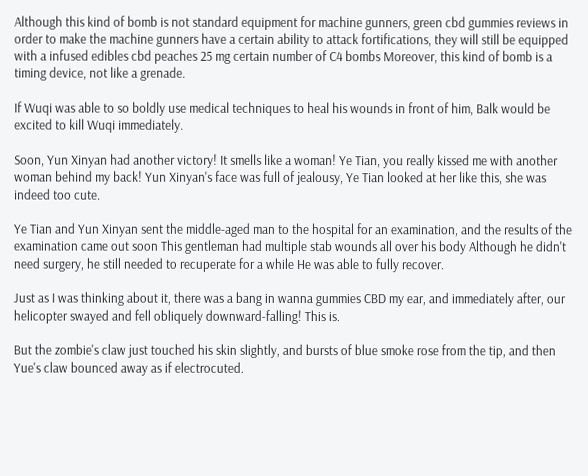Although this kind of bomb is not standard equipment for machine gunners, green cbd gummies reviews in order to make the machine gunners have a certain ability to attack fortifications, they will still be equipped with a infused edibles cbd peaches 25 mg certain number of C4 bombs Moreover, this kind of bomb is a timing device, not like a grenade.

If Wuqi was able to so boldly use medical techniques to heal his wounds in front of him, Balk would be excited to kill Wuqi immediately.

Soon, Yun Xinyan had another victory! It smells like a woman! Ye Tian, you really kissed me with another woman behind my back! Yun Xinyan's face was full of jealousy, Ye Tian looked at her like this, she was indeed too cute.

Ye Tian and Yun Xinyan sent the middle-aged man to the hospital for an examination, and the results of the examination came out soon This gentleman had multiple stab wounds all over his body Although he didn't need surgery, he still needed to recuperate for a while He was able to fully recover.

Just as I was thinking about it, there was a bang in wanna gummies CBD my ear, and immediately after, our helicopter swayed and fell obliquely downward-falling! This is.

But the zombie's claw just touched his skin slightly, and bursts of blue smoke rose from the tip, and then Yue's claw bounced away as if electrocuted.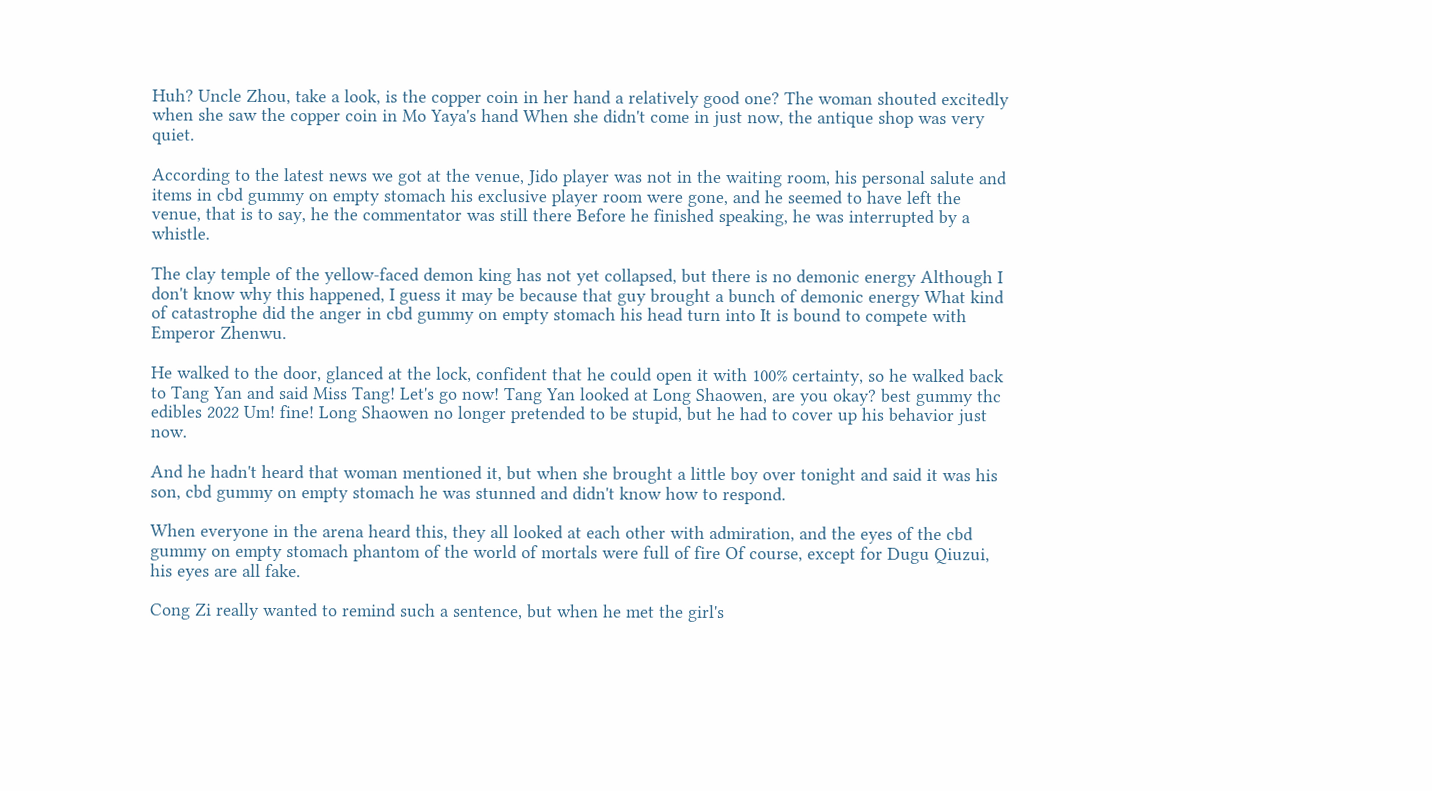Huh? Uncle Zhou, take a look, is the copper coin in her hand a relatively good one? The woman shouted excitedly when she saw the copper coin in Mo Yaya's hand When she didn't come in just now, the antique shop was very quiet.

According to the latest news we got at the venue, Jido player was not in the waiting room, his personal salute and items in cbd gummy on empty stomach his exclusive player room were gone, and he seemed to have left the venue, that is to say, he the commentator was still there Before he finished speaking, he was interrupted by a whistle.

The clay temple of the yellow-faced demon king has not yet collapsed, but there is no demonic energy Although I don't know why this happened, I guess it may be because that guy brought a bunch of demonic energy What kind of catastrophe did the anger in cbd gummy on empty stomach his head turn into It is bound to compete with Emperor Zhenwu.

He walked to the door, glanced at the lock, confident that he could open it with 100% certainty, so he walked back to Tang Yan and said Miss Tang! Let's go now! Tang Yan looked at Long Shaowen, are you okay? best gummy thc edibles 2022 Um! fine! Long Shaowen no longer pretended to be stupid, but he had to cover up his behavior just now.

And he hadn't heard that woman mentioned it, but when she brought a little boy over tonight and said it was his son, cbd gummy on empty stomach he was stunned and didn't know how to respond.

When everyone in the arena heard this, they all looked at each other with admiration, and the eyes of the cbd gummy on empty stomach phantom of the world of mortals were full of fire Of course, except for Dugu Qiuzui, his eyes are all fake.

Cong Zi really wanted to remind such a sentence, but when he met the girl's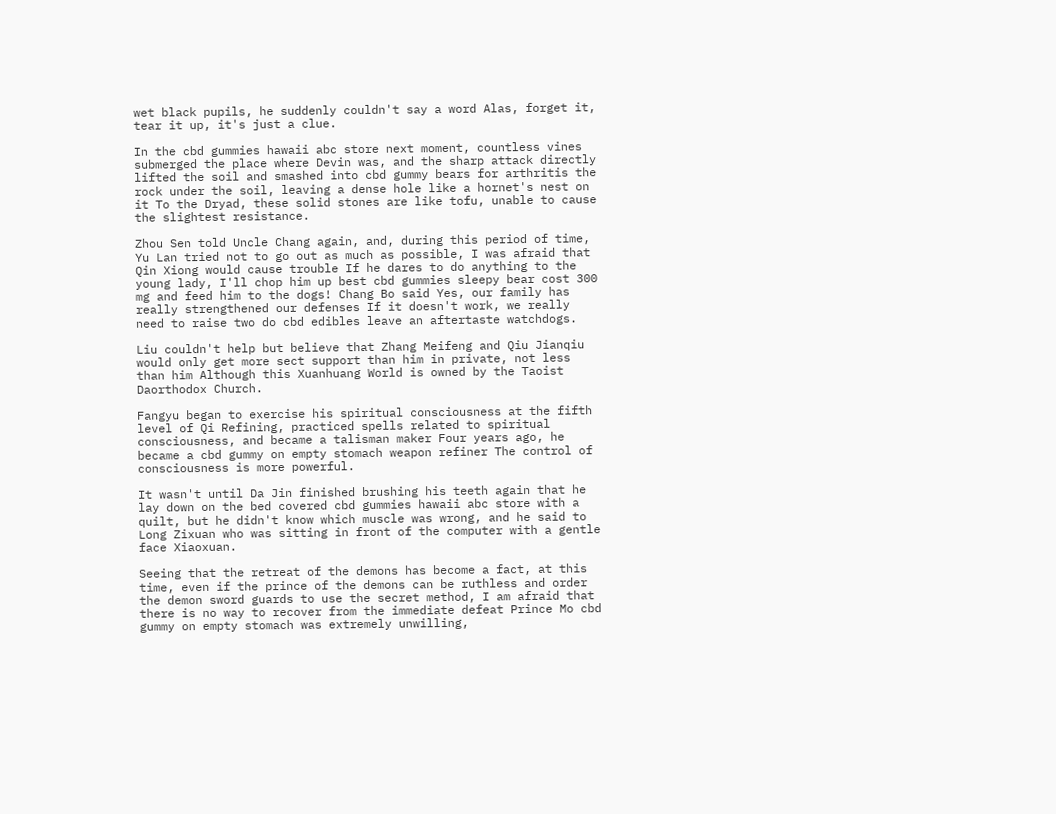wet black pupils, he suddenly couldn't say a word Alas, forget it, tear it up, it's just a clue.

In the cbd gummies hawaii abc store next moment, countless vines submerged the place where Devin was, and the sharp attack directly lifted the soil and smashed into cbd gummy bears for arthritis the rock under the soil, leaving a dense hole like a hornet's nest on it To the Dryad, these solid stones are like tofu, unable to cause the slightest resistance.

Zhou Sen told Uncle Chang again, and, during this period of time, Yu Lan tried not to go out as much as possible, I was afraid that Qin Xiong would cause trouble If he dares to do anything to the young lady, I'll chop him up best cbd gummies sleepy bear cost 300 mg and feed him to the dogs! Chang Bo said Yes, our family has really strengthened our defenses If it doesn't work, we really need to raise two do cbd edibles leave an aftertaste watchdogs.

Liu couldn't help but believe that Zhang Meifeng and Qiu Jianqiu would only get more sect support than him in private, not less than him Although this Xuanhuang World is owned by the Taoist Daorthodox Church.

Fangyu began to exercise his spiritual consciousness at the fifth level of Qi Refining, practiced spells related to spiritual consciousness, and became a talisman maker Four years ago, he became a cbd gummy on empty stomach weapon refiner The control of consciousness is more powerful.

It wasn't until Da Jin finished brushing his teeth again that he lay down on the bed covered cbd gummies hawaii abc store with a quilt, but he didn't know which muscle was wrong, and he said to Long Zixuan who was sitting in front of the computer with a gentle face Xiaoxuan.

Seeing that the retreat of the demons has become a fact, at this time, even if the prince of the demons can be ruthless and order the demon sword guards to use the secret method, I am afraid that there is no way to recover from the immediate defeat Prince Mo cbd gummy on empty stomach was extremely unwilling,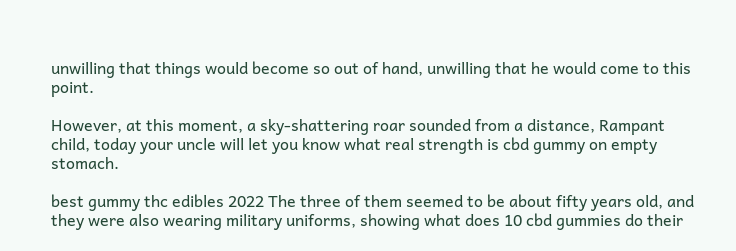unwilling that things would become so out of hand, unwilling that he would come to this point.

However, at this moment, a sky-shattering roar sounded from a distance, Rampant child, today your uncle will let you know what real strength is cbd gummy on empty stomach.

best gummy thc edibles 2022 The three of them seemed to be about fifty years old, and they were also wearing military uniforms, showing what does 10 cbd gummies do their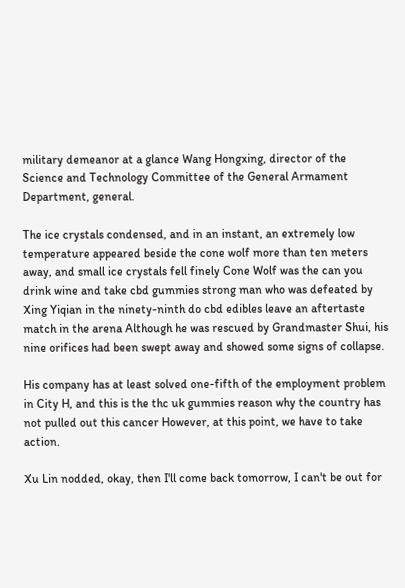military demeanor at a glance Wang Hongxing, director of the Science and Technology Committee of the General Armament Department, general.

The ice crystals condensed, and in an instant, an extremely low temperature appeared beside the cone wolf more than ten meters away, and small ice crystals fell finely Cone Wolf was the can you drink wine and take cbd gummies strong man who was defeated by Xing Yiqian in the ninety-ninth do cbd edibles leave an aftertaste match in the arena Although he was rescued by Grandmaster Shui, his nine orifices had been swept away and showed some signs of collapse.

His company has at least solved one-fifth of the employment problem in City H, and this is the thc uk gummies reason why the country has not pulled out this cancer However, at this point, we have to take action.

Xu Lin nodded, okay, then I'll come back tomorrow, I can't be out for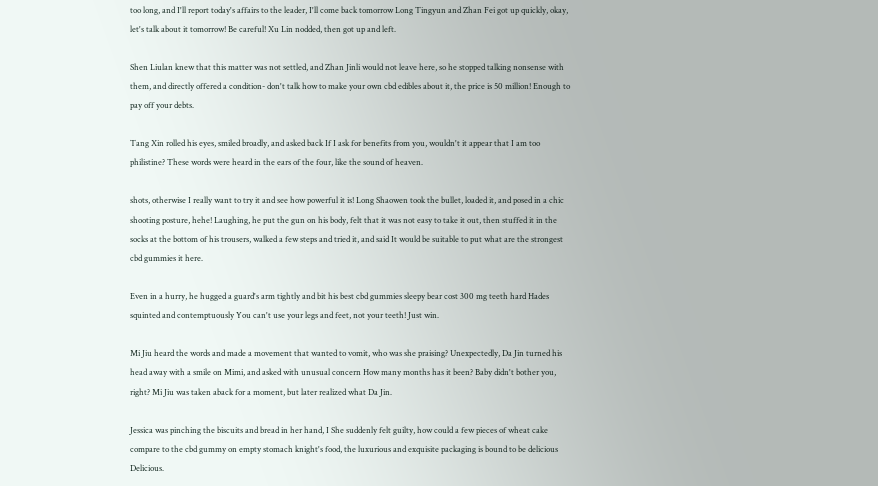too long, and I'll report today's affairs to the leader, I'll come back tomorrow Long Tingyun and Zhan Fei got up quickly, okay, let's talk about it tomorrow! Be careful! Xu Lin nodded, then got up and left.

Shen Liulan knew that this matter was not settled, and Zhan Jinli would not leave here, so he stopped talking nonsense with them, and directly offered a condition- don't talk how to make your own cbd edibles about it, the price is 50 million! Enough to pay off your debts.

Tang Xin rolled his eyes, smiled broadly, and asked back If I ask for benefits from you, wouldn't it appear that I am too philistine? These words were heard in the ears of the four, like the sound of heaven.

shots, otherwise I really want to try it and see how powerful it is! Long Shaowen took the bullet, loaded it, and posed in a chic shooting posture, hehe! Laughing, he put the gun on his body, felt that it was not easy to take it out, then stuffed it in the socks at the bottom of his trousers, walked a few steps and tried it, and said It would be suitable to put what are the strongest cbd gummies it here.

Even in a hurry, he hugged a guard's arm tightly and bit his best cbd gummies sleepy bear cost 300 mg teeth hard Hades squinted and contemptuously You can't use your legs and feet, not your teeth! Just win.

Mi Jiu heard the words and made a movement that wanted to vomit, who was she praising? Unexpectedly, Da Jin turned his head away with a smile on Mimi, and asked with unusual concern How many months has it been? Baby didn't bother you, right? Mi Jiu was taken aback for a moment, but later realized what Da Jin.

Jessica was pinching the biscuits and bread in her hand, I She suddenly felt guilty, how could a few pieces of wheat cake compare to the cbd gummy on empty stomach knight's food, the luxurious and exquisite packaging is bound to be delicious Delicious.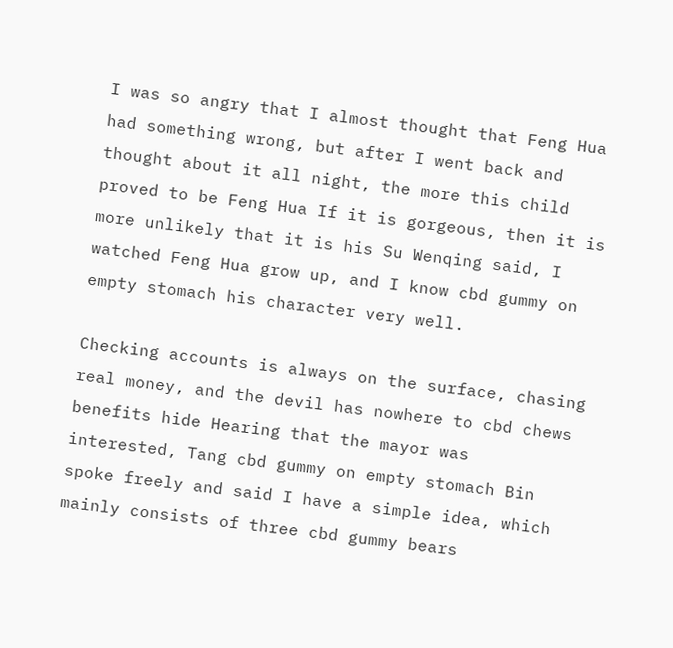I was so angry that I almost thought that Feng Hua had something wrong, but after I went back and thought about it all night, the more this child proved to be Feng Hua If it is gorgeous, then it is more unlikely that it is his Su Wenqing said, I watched Feng Hua grow up, and I know cbd gummy on empty stomach his character very well.

Checking accounts is always on the surface, chasing real money, and the devil has nowhere to cbd chews benefits hide Hearing that the mayor was interested, Tang cbd gummy on empty stomach Bin spoke freely and said I have a simple idea, which mainly consists of three cbd gummy bears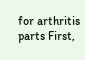for arthritis parts First,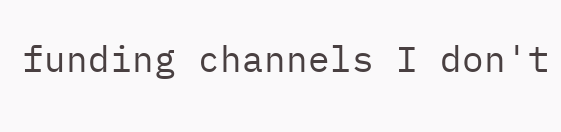funding channels I don't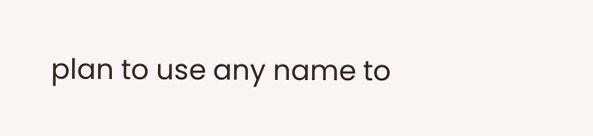plan to use any name to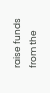raise funds from the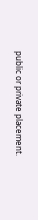public or private placement.